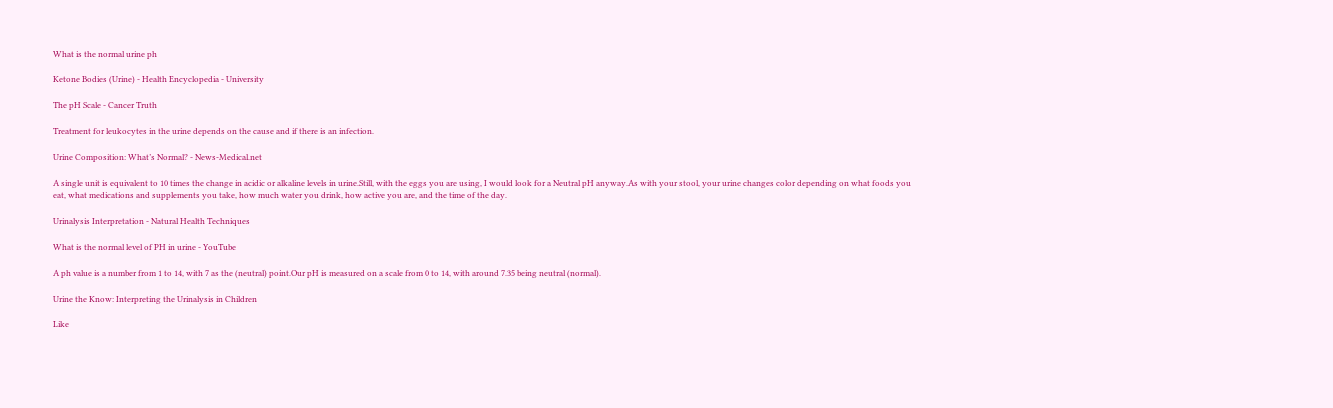What is the normal urine ph

Ketone Bodies (Urine) - Health Encyclopedia - University

The pH Scale - Cancer Truth

Treatment for leukocytes in the urine depends on the cause and if there is an infection.

Urine Composition: What’s Normal? - News-Medical.net

A single unit is equivalent to 10 times the change in acidic or alkaline levels in urine.Still, with the eggs you are using, I would look for a Neutral pH anyway.As with your stool, your urine changes color depending on what foods you eat, what medications and supplements you take, how much water you drink, how active you are, and the time of the day.

Urinalysis Interpretation - Natural Health Techniques

What is the normal level of PH in urine - YouTube

A ph value is a number from 1 to 14, with 7 as the (neutral) point.Our pH is measured on a scale from 0 to 14, with around 7.35 being neutral (normal).

Urine the Know: Interpreting the Urinalysis in Children

Like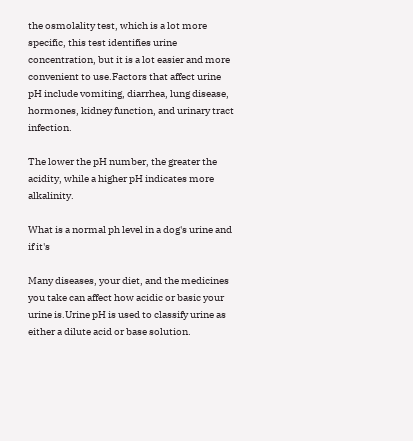the osmolality test, which is a lot more specific, this test identifies urine concentration, but it is a lot easier and more convenient to use.Factors that affect urine pH include vomiting, diarrhea, lung disease, hormones, kidney function, and urinary tract infection.

The lower the pH number, the greater the acidity, while a higher pH indicates more alkalinity.

What is a normal ph level in a dog's urine and if it's

Many diseases, your diet, and the medicines you take can affect how acidic or basic your urine is.Urine pH is used to classify urine as either a dilute acid or base solution.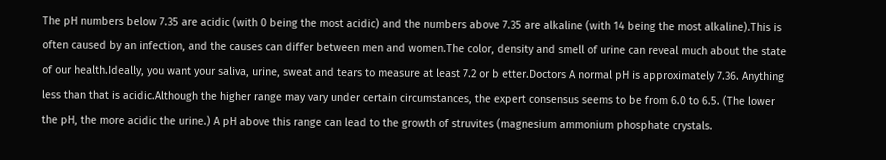The pH numbers below 7.35 are acidic (with 0 being the most acidic) and the numbers above 7.35 are alkaline (with 14 being the most alkaline).This is often caused by an infection, and the causes can differ between men and women.The color, density and smell of urine can reveal much about the state of our health.Ideally, you want your saliva, urine, sweat and tears to measure at least 7.2 or b etter.Doctors A normal pH is approximately 7.36. Anything less than that is acidic.Although the higher range may vary under certain circumstances, the expert consensus seems to be from 6.0 to 6.5. (The lower the pH, the more acidic the urine.) A pH above this range can lead to the growth of struvites (magnesium ammonium phosphate crystals.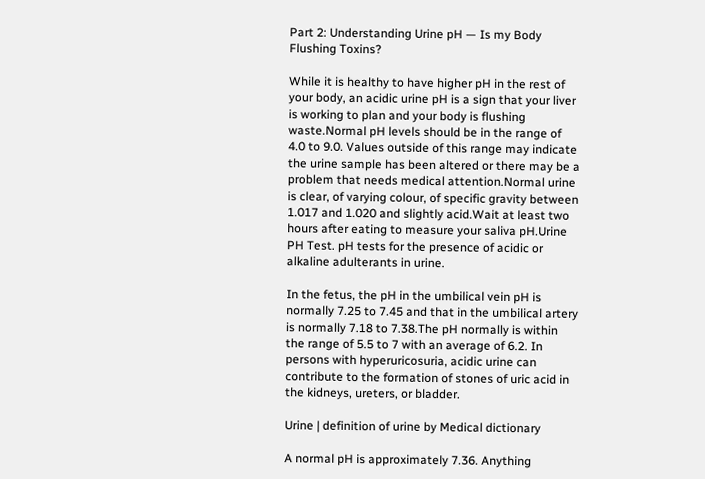Part 2: Understanding Urine pH — Is my Body Flushing Toxins?

While it is healthy to have higher pH in the rest of your body, an acidic urine pH is a sign that your liver is working to plan and your body is flushing waste.Normal pH levels should be in the range of 4.0 to 9.0. Values outside of this range may indicate the urine sample has been altered or there may be a problem that needs medical attention.Normal urine is clear, of varying colour, of specific gravity between 1.017 and 1.020 and slightly acid.Wait at least two hours after eating to measure your saliva pH.Urine PH Test. pH tests for the presence of acidic or alkaline adulterants in urine.

In the fetus, the pH in the umbilical vein pH is normally 7.25 to 7.45 and that in the umbilical artery is normally 7.18 to 7.38.The pH normally is within the range of 5.5 to 7 with an average of 6.2. In persons with hyperuricosuria, acidic urine can contribute to the formation of stones of uric acid in the kidneys, ureters, or bladder.

Urine | definition of urine by Medical dictionary

A normal pH is approximately 7.36. Anything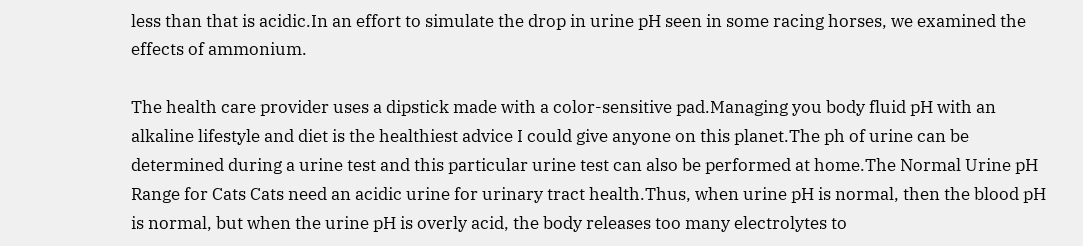less than that is acidic.In an effort to simulate the drop in urine pH seen in some racing horses, we examined the effects of ammonium.

The health care provider uses a dipstick made with a color-sensitive pad.Managing you body fluid pH with an alkaline lifestyle and diet is the healthiest advice I could give anyone on this planet.The ph of urine can be determined during a urine test and this particular urine test can also be performed at home.The Normal Urine pH Range for Cats Cats need an acidic urine for urinary tract health.Thus, when urine pH is normal, then the blood pH is normal, but when the urine pH is overly acid, the body releases too many electrolytes to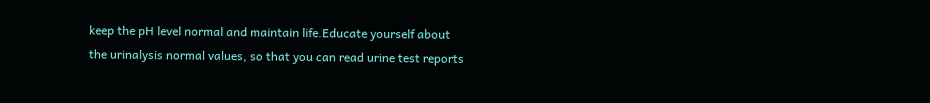keep the pH level normal and maintain life.Educate yourself about the urinalysis normal values, so that you can read urine test reports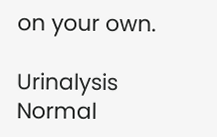on your own.

Urinalysis Normal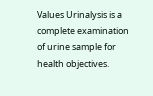Values Urinalysis is a complete examination of urine sample for health objectives.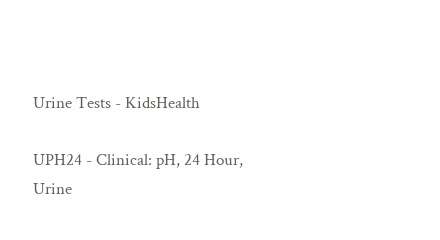Urine Tests - KidsHealth

UPH24 - Clinical: pH, 24 Hour, Urine